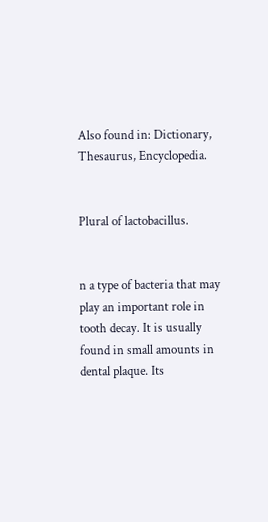Also found in: Dictionary, Thesaurus, Encyclopedia.


Plural of lactobacillus.


n a type of bacteria that may play an important role in tooth decay. It is usually found in small amounts in dental plaque. Its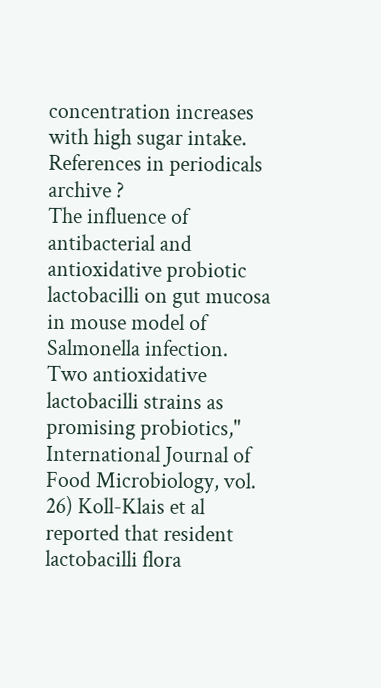concentration increases with high sugar intake.
References in periodicals archive ?
The influence of antibacterial and antioxidative probiotic lactobacilli on gut mucosa in mouse model of Salmonella infection.
Two antioxidative lactobacilli strains as promising probiotics," International Journal of Food Microbiology, vol.
26) Koll-Klais et al reported that resident lactobacilli flora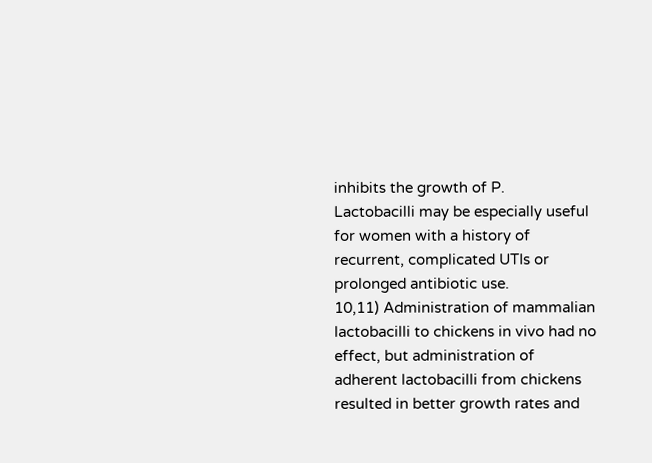inhibits the growth of P.
Lactobacilli may be especially useful for women with a history of recurrent, complicated UTIs or prolonged antibiotic use.
10,11) Administration of mammalian lactobacilli to chickens in vivo had no effect, but administration of adherent lactobacilli from chickens resulted in better growth rates and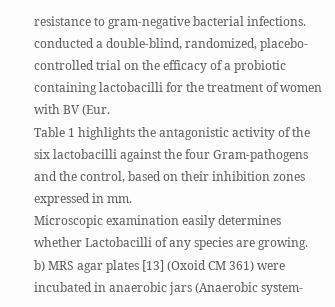resistance to gram-negative bacterial infections.
conducted a double-blind, randomized, placebo-controlled trial on the efficacy of a probiotic containing lactobacilli for the treatment of women with BV (Eur.
Table 1 highlights the antagonistic activity of the six lactobacilli against the four Gram-pathogens and the control, based on their inhibition zones expressed in mm.
Microscopic examination easily determines whether Lactobacilli of any species are growing.
b) MRS agar plates [13] (Oxoid CM 361) were incubated in anaerobic jars (Anaerobic system-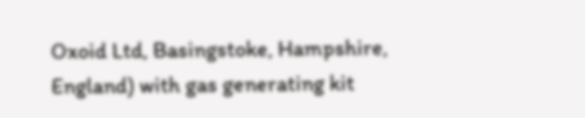Oxoid Ltd, Basingstoke, Hampshire, England) with gas generating kit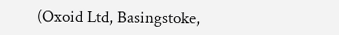(Oxoid Ltd, Basingstoke,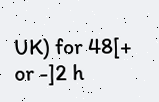UK) for 48[+ or -]2 h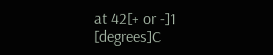at 42[+ or -]1 [degrees]C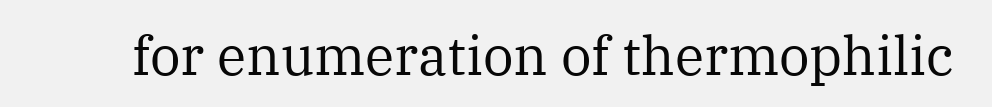for enumeration of thermophilic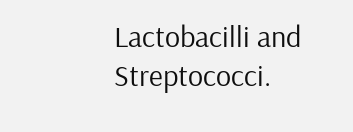Lactobacilli and Streptococci.